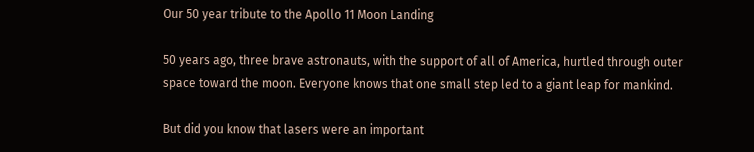Our 50 year tribute to the Apollo 11 Moon Landing

50 years ago, three brave astronauts, with the support of all of America, hurtled through outer space toward the moon. Everyone knows that one small step led to a giant leap for mankind.

But did you know that lasers were an important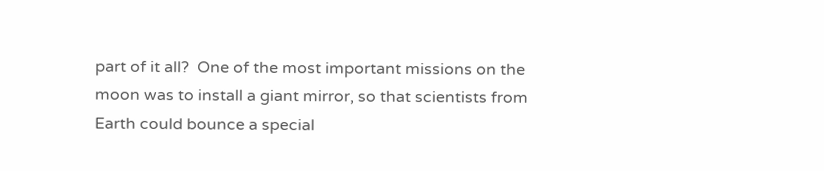part of it all?  One of the most important missions on the moon was to install a giant mirror, so that scientists from Earth could bounce a special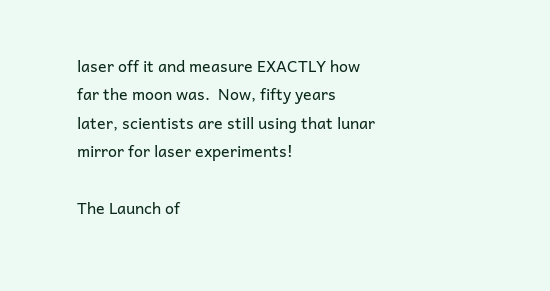laser off it and measure EXACTLY how far the moon was.  Now, fifty years later, scientists are still using that lunar mirror for laser experiments!

The Launch of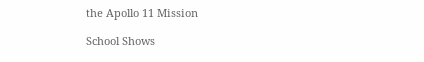the Apollo 11 Mission

School Shows